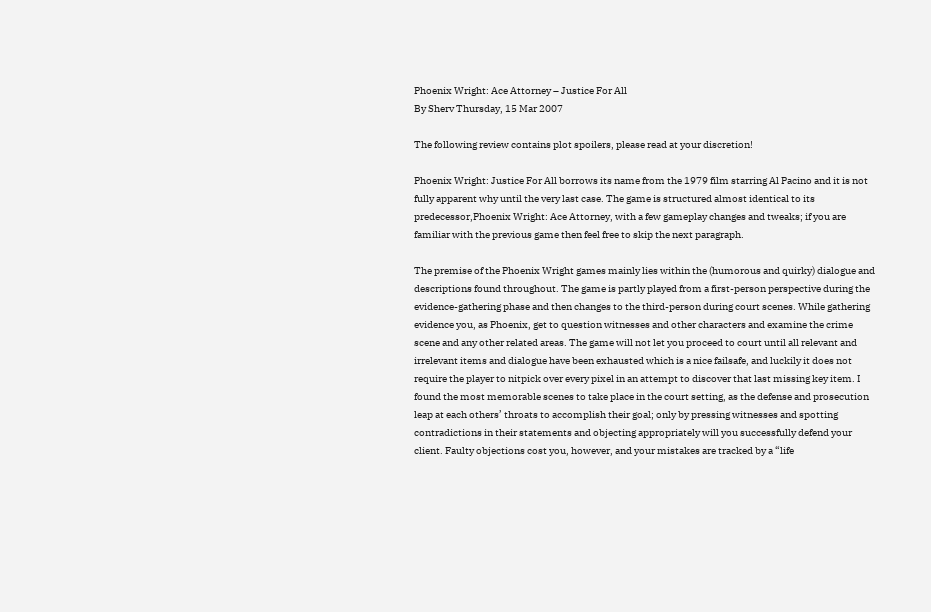Phoenix Wright: Ace Attorney – Justice For All
By Sherv Thursday, 15 Mar 2007

The following review contains plot spoilers, please read at your discretion!

Phoenix Wright: Justice For All borrows its name from the 1979 film starring Al Pacino and it is not fully apparent why until the very last case. The game is structured almost identical to its predecessor,Phoenix Wright: Ace Attorney, with a few gameplay changes and tweaks; if you are familiar with the previous game then feel free to skip the next paragraph.

The premise of the Phoenix Wright games mainly lies within the (humorous and quirky) dialogue and descriptions found throughout. The game is partly played from a first-person perspective during the evidence-gathering phase and then changes to the third-person during court scenes. While gathering evidence you, as Phoenix, get to question witnesses and other characters and examine the crime scene and any other related areas. The game will not let you proceed to court until all relevant and irrelevant items and dialogue have been exhausted which is a nice failsafe, and luckily it does not require the player to nitpick over every pixel in an attempt to discover that last missing key item. I found the most memorable scenes to take place in the court setting, as the defense and prosecution leap at each others’ throats to accomplish their goal; only by pressing witnesses and spotting contradictions in their statements and objecting appropriately will you successfully defend your client. Faulty objections cost you, however, and your mistakes are tracked by a “life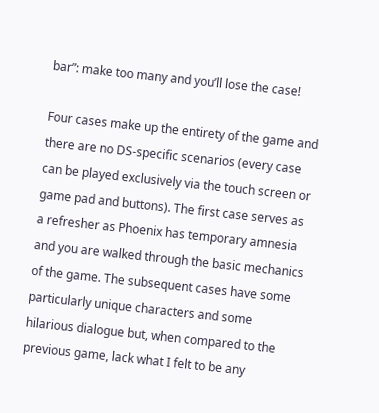bar”: make too many and you’ll lose the case!

Four cases make up the entirety of the game and there are no DS-specific scenarios (every case can be played exclusively via the touch screen or game pad and buttons). The first case serves as a refresher as Phoenix has temporary amnesia and you are walked through the basic mechanics of the game. The subsequent cases have some particularly unique characters and some hilarious dialogue but, when compared to the previous game, lack what I felt to be any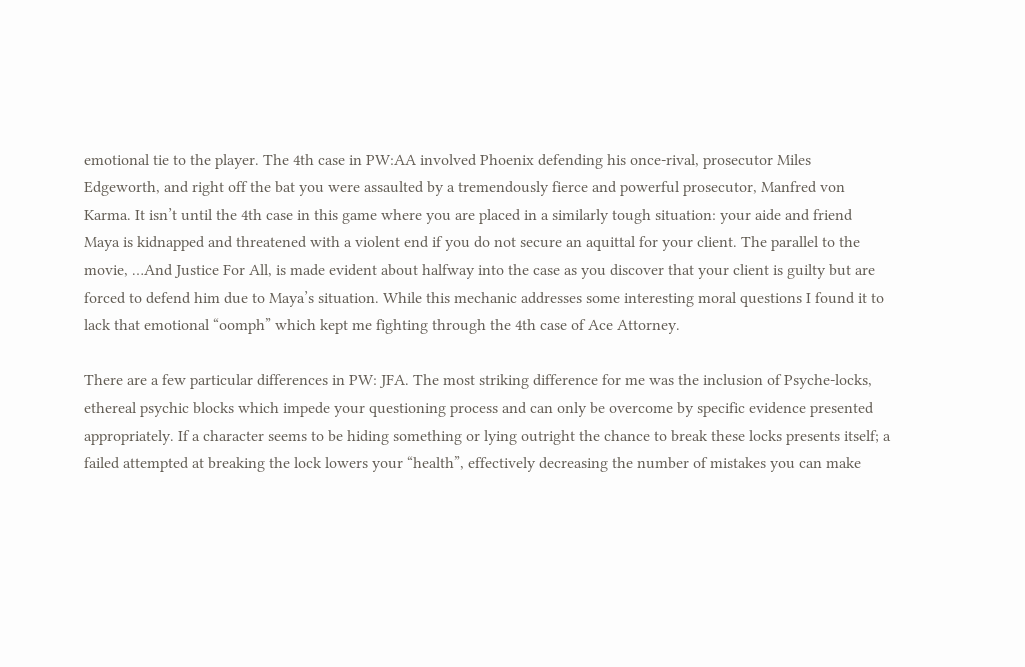emotional tie to the player. The 4th case in PW:AA involved Phoenix defending his once-rival, prosecutor Miles Edgeworth, and right off the bat you were assaulted by a tremendously fierce and powerful prosecutor, Manfred von Karma. It isn’t until the 4th case in this game where you are placed in a similarly tough situation: your aide and friend Maya is kidnapped and threatened with a violent end if you do not secure an aquittal for your client. The parallel to the movie, …And Justice For All, is made evident about halfway into the case as you discover that your client is guilty but are forced to defend him due to Maya’s situation. While this mechanic addresses some interesting moral questions I found it to lack that emotional “oomph” which kept me fighting through the 4th case of Ace Attorney.

There are a few particular differences in PW: JFA. The most striking difference for me was the inclusion of Psyche-locks, ethereal psychic blocks which impede your questioning process and can only be overcome by specific evidence presented appropriately. If a character seems to be hiding something or lying outright the chance to break these locks presents itself; a failed attempted at breaking the lock lowers your “health”, effectively decreasing the number of mistakes you can make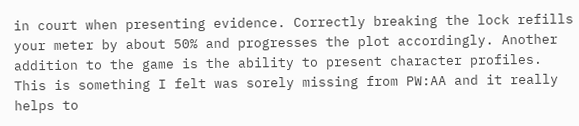in court when presenting evidence. Correctly breaking the lock refills your meter by about 50% and progresses the plot accordingly. Another addition to the game is the ability to present character profiles. This is something I felt was sorely missing from PW:AA and it really helps to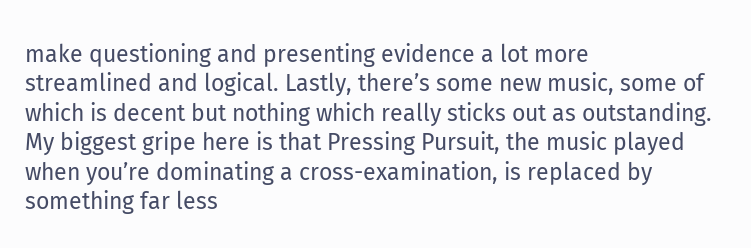make questioning and presenting evidence a lot more streamlined and logical. Lastly, there’s some new music, some of which is decent but nothing which really sticks out as outstanding. My biggest gripe here is that Pressing Pursuit, the music played when you’re dominating a cross-examination, is replaced by something far less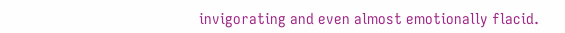invigorating and even almost emotionally flacid.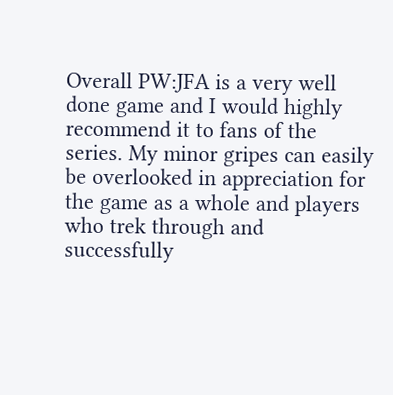Overall PW:JFA is a very well done game and I would highly recommend it to fans of the series. My minor gripes can easily be overlooked in appreciation for the game as a whole and players who trek through and successfully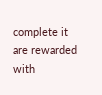complete it are rewarded with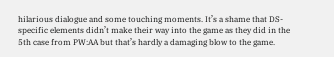hilarious dialogue and some touching moments. It’s a shame that DS-specific elements didn’t make their way into the game as they did in the 5th case from PW:AA but that’s hardly a damaging blow to the game.